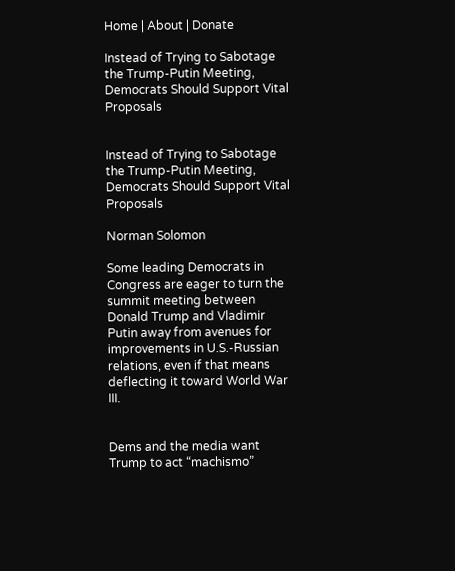Home | About | Donate

Instead of Trying to Sabotage the Trump-Putin Meeting, Democrats Should Support Vital Proposals


Instead of Trying to Sabotage the Trump-Putin Meeting, Democrats Should Support Vital Proposals

Norman Solomon

Some leading Democrats in Congress are eager to turn the summit meeting between Donald Trump and Vladimir Putin away from avenues for improvements in U.S.-Russian relations, even if that means deflecting it toward World War III.


Dems and the media want Trump to act “machismo”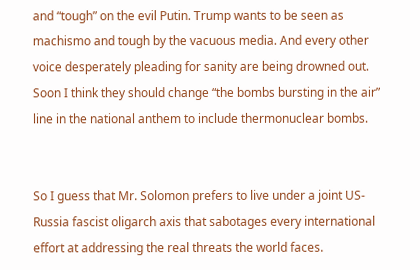and “tough” on the evil Putin. Trump wants to be seen as machismo and tough by the vacuous media. And every other voice desperately pleading for sanity are being drowned out. Soon I think they should change “the bombs bursting in the air” line in the national anthem to include thermonuclear bombs.


So I guess that Mr. Solomon prefers to live under a joint US-Russia fascist oligarch axis that sabotages every international effort at addressing the real threats the world faces.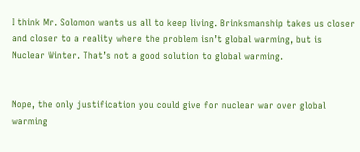I think Mr. Solomon wants us all to keep living. Brinksmanship takes us closer and closer to a reality where the problem isn’t global warming, but is Nuclear Winter. That’s not a good solution to global warming.


Nope, the only justification you could give for nuclear war over global warming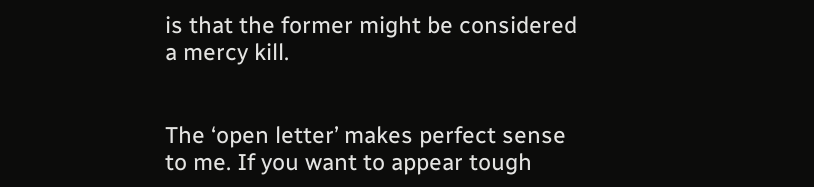is that the former might be considered a mercy kill.


The ‘open letter’ makes perfect sense to me. If you want to appear tough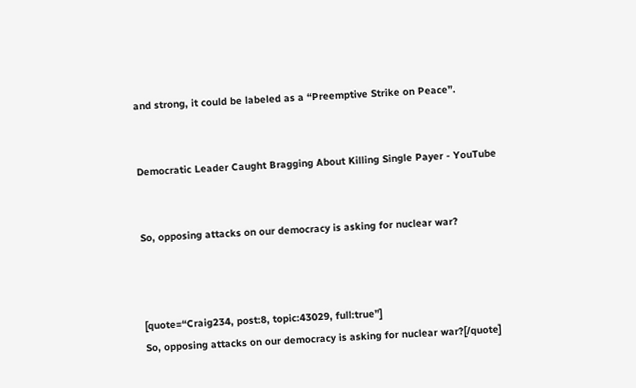and strong, it could be labeled as a “Preemptive Strike on Peace”.


Democratic Leader Caught Bragging About Killing Single Payer - YouTube


So, opposing attacks on our democracy is asking for nuclear war?



[quote=“Craig234, post:8, topic:43029, full:true”]
So, opposing attacks on our democracy is asking for nuclear war?[/quote]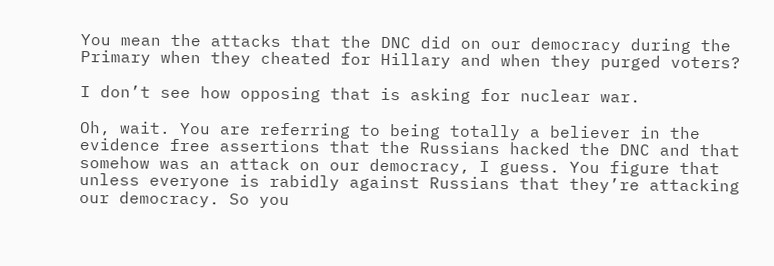You mean the attacks that the DNC did on our democracy during the Primary when they cheated for Hillary and when they purged voters?

I don’t see how opposing that is asking for nuclear war.

Oh, wait. You are referring to being totally a believer in the evidence free assertions that the Russians hacked the DNC and that somehow was an attack on our democracy, I guess. You figure that unless everyone is rabidly against Russians that they’re attacking our democracy. So you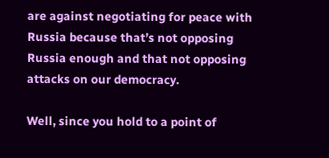are against negotiating for peace with Russia because that’s not opposing Russia enough and that not opposing attacks on our democracy.

Well, since you hold to a point of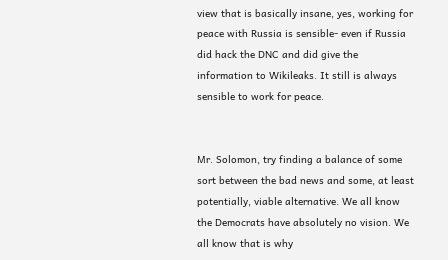view that is basically insane, yes, working for peace with Russia is sensible- even if Russia did hack the DNC and did give the information to Wikileaks. It still is always sensible to work for peace.


Mr. Solomon, try finding a balance of some sort between the bad news and some, at least potentially, viable alternative. We all know the Democrats have absolutely no vision. We all know that is why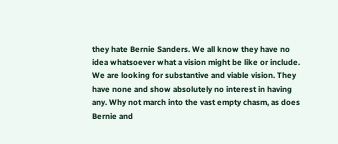they hate Bernie Sanders. We all know they have no idea whatsoever what a vision might be like or include. We are looking for substantive and viable vision. They have none and show absolutely no interest in having any. Why not march into the vast empty chasm, as does Bernie and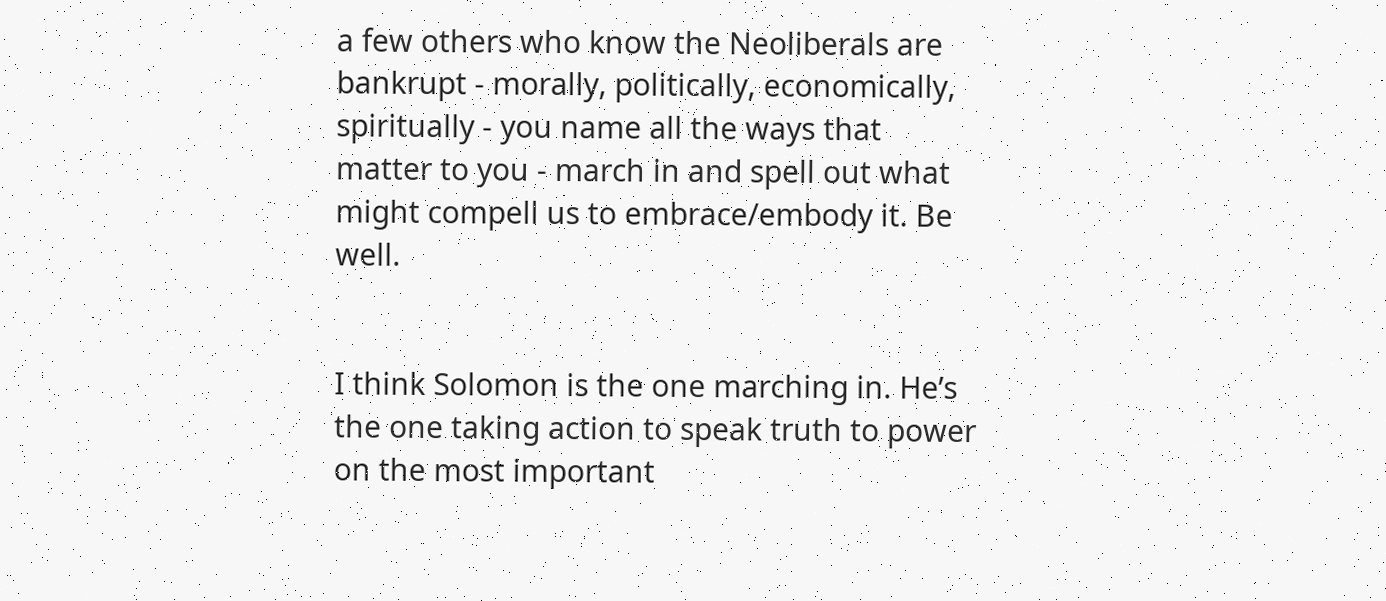a few others who know the Neoliberals are bankrupt - morally, politically, economically, spiritually - you name all the ways that matter to you - march in and spell out what might compell us to embrace/embody it. Be well.


I think Solomon is the one marching in. He’s the one taking action to speak truth to power on the most important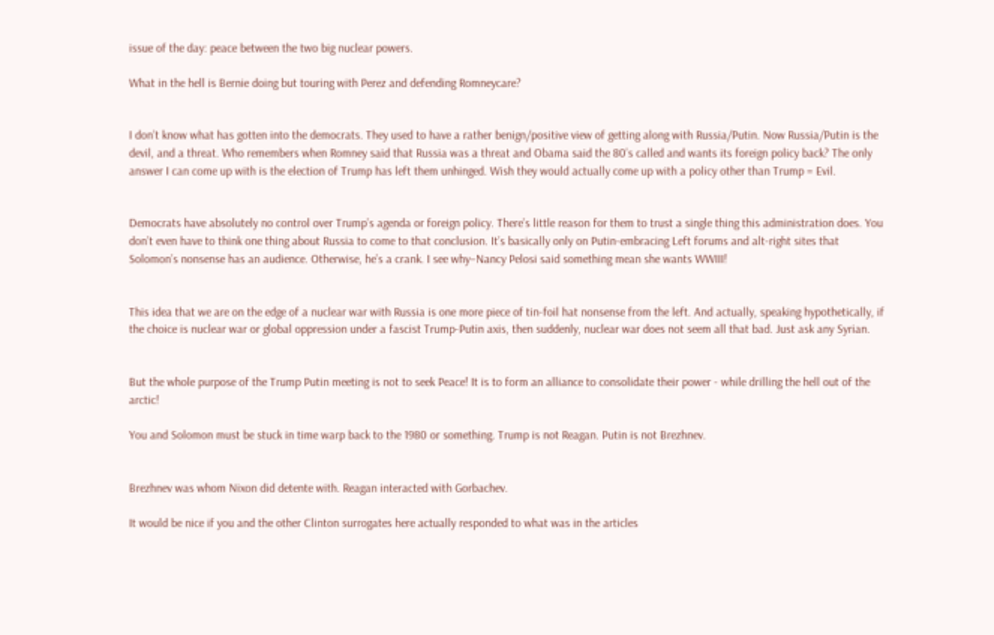issue of the day: peace between the two big nuclear powers.

What in the hell is Bernie doing but touring with Perez and defending Romneycare?


I don’t know what has gotten into the democrats. They used to have a rather benign/positive view of getting along with Russia/Putin. Now Russia/Putin is the devil, and a threat. Who remembers when Romney said that Russia was a threat and Obama said the 80’s called and wants its foreign policy back? The only answer I can come up with is the election of Trump has left them unhinged. Wish they would actually come up with a policy other than Trump = Evil.


Democrats have absolutely no control over Trump’s agenda or foreign policy. There’s little reason for them to trust a single thing this administration does. You don’t even have to think one thing about Russia to come to that conclusion. It’s basically only on Putin-embracing Left forums and alt-right sites that Solomon’s nonsense has an audience. Otherwise, he’s a crank. I see why–Nancy Pelosi said something mean she wants WWIII!


This idea that we are on the edge of a nuclear war with Russia is one more piece of tin-foil hat nonsense from the left. And actually, speaking hypothetically, if the choice is nuclear war or global oppression under a fascist Trump-Putin axis, then suddenly, nuclear war does not seem all that bad. Just ask any Syrian.


But the whole purpose of the Trump Putin meeting is not to seek Peace! It is to form an alliance to consolidate their power - while drilling the hell out of the arctic!

You and Solomon must be stuck in time warp back to the 1980 or something. Trump is not Reagan. Putin is not Brezhnev.


Brezhnev was whom Nixon did detente with. Reagan interacted with Gorbachev.

It would be nice if you and the other Clinton surrogates here actually responded to what was in the articles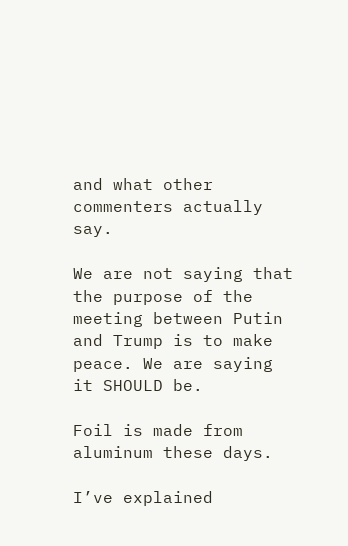and what other commenters actually say.

We are not saying that the purpose of the meeting between Putin and Trump is to make peace. We are saying it SHOULD be.

Foil is made from aluminum these days.

I’ve explained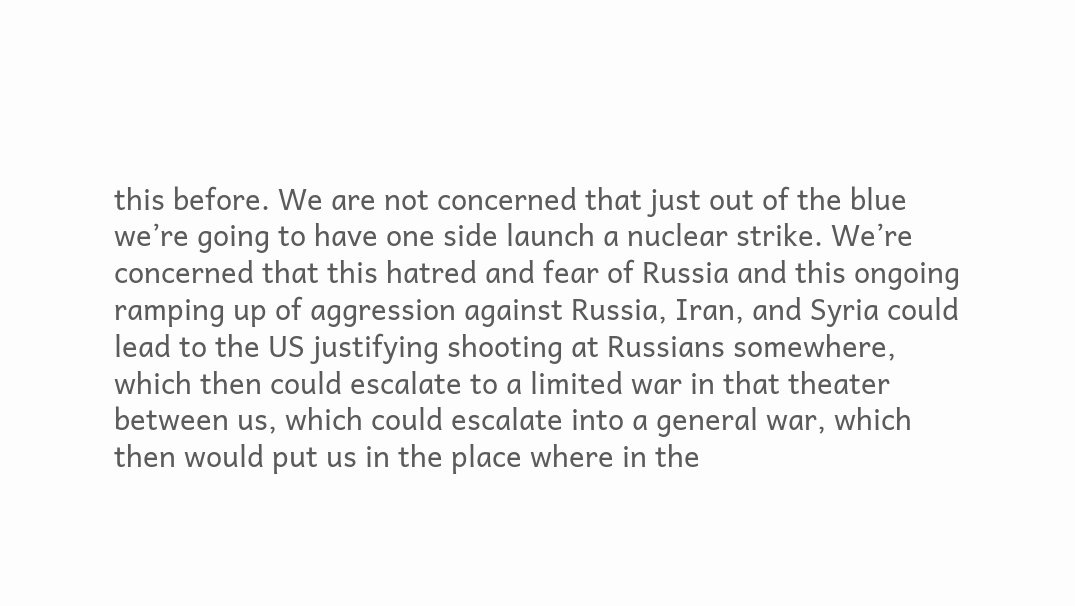this before. We are not concerned that just out of the blue we’re going to have one side launch a nuclear strike. We’re concerned that this hatred and fear of Russia and this ongoing ramping up of aggression against Russia, Iran, and Syria could lead to the US justifying shooting at Russians somewhere, which then could escalate to a limited war in that theater between us, which could escalate into a general war, which then would put us in the place where in the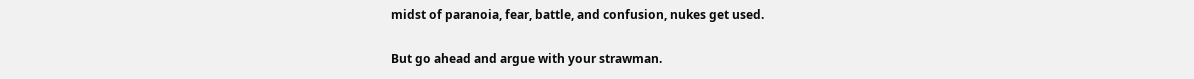midst of paranoia, fear, battle, and confusion, nukes get used.

But go ahead and argue with your strawman.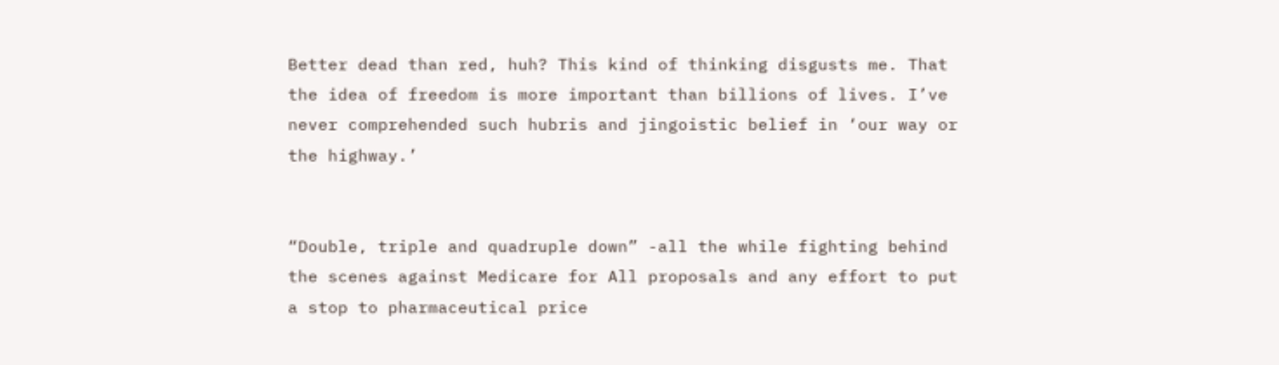Better dead than red, huh? This kind of thinking disgusts me. That the idea of freedom is more important than billions of lives. I’ve never comprehended such hubris and jingoistic belief in ‘our way or the highway.’


“Double, triple and quadruple down” -all the while fighting behind the scenes against Medicare for All proposals and any effort to put a stop to pharmaceutical price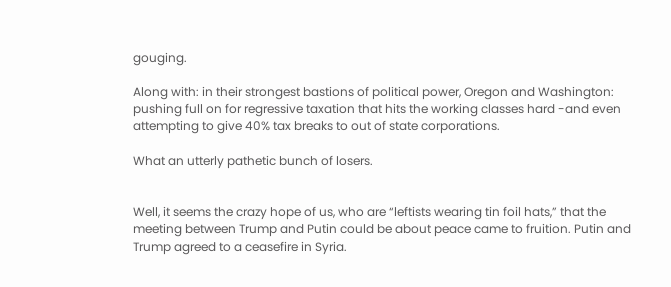gouging.

Along with: in their strongest bastions of political power, Oregon and Washington: pushing full on for regressive taxation that hits the working classes hard -and even attempting to give 40% tax breaks to out of state corporations.

What an utterly pathetic bunch of losers.


Well, it seems the crazy hope of us, who are “leftists wearing tin foil hats,” that the meeting between Trump and Putin could be about peace came to fruition. Putin and Trump agreed to a ceasefire in Syria.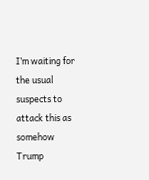I’m waiting for the usual suspects to attack this as somehow Trump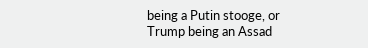being a Putin stooge, or Trump being an Assad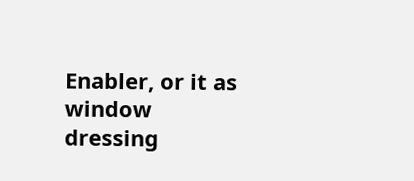Enabler, or it as window dressing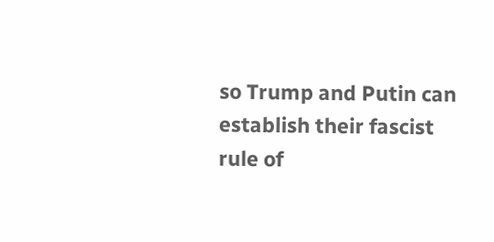so Trump and Putin can establish their fascist rule of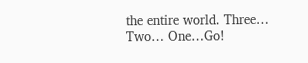the entire world. Three… Two… One…Go!